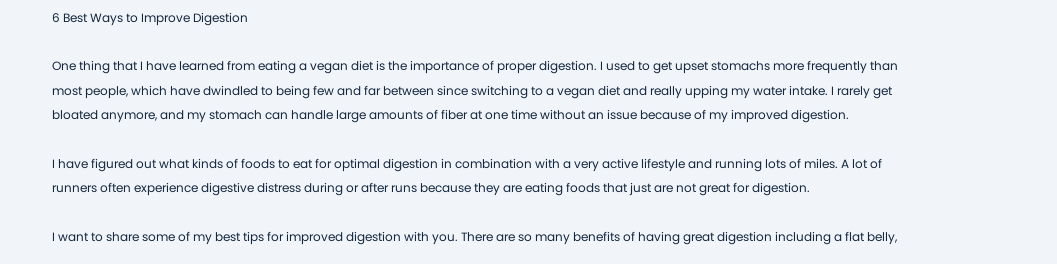6 Best Ways to Improve Digestion

One thing that I have learned from eating a vegan diet is the importance of proper digestion. I used to get upset stomachs more frequently than most people, which have dwindled to being few and far between since switching to a vegan diet and really upping my water intake. I rarely get bloated anymore, and my stomach can handle large amounts of fiber at one time without an issue because of my improved digestion.

I have figured out what kinds of foods to eat for optimal digestion in combination with a very active lifestyle and running lots of miles. A lot of runners often experience digestive distress during or after runs because they are eating foods that just are not great for digestion.

I want to share some of my best tips for improved digestion with you. There are so many benefits of having great digestion including a flat belly,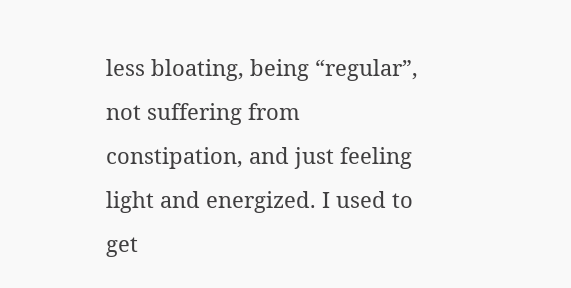less bloating, being “regular”, not suffering from constipation, and just feeling light and energized. I used to get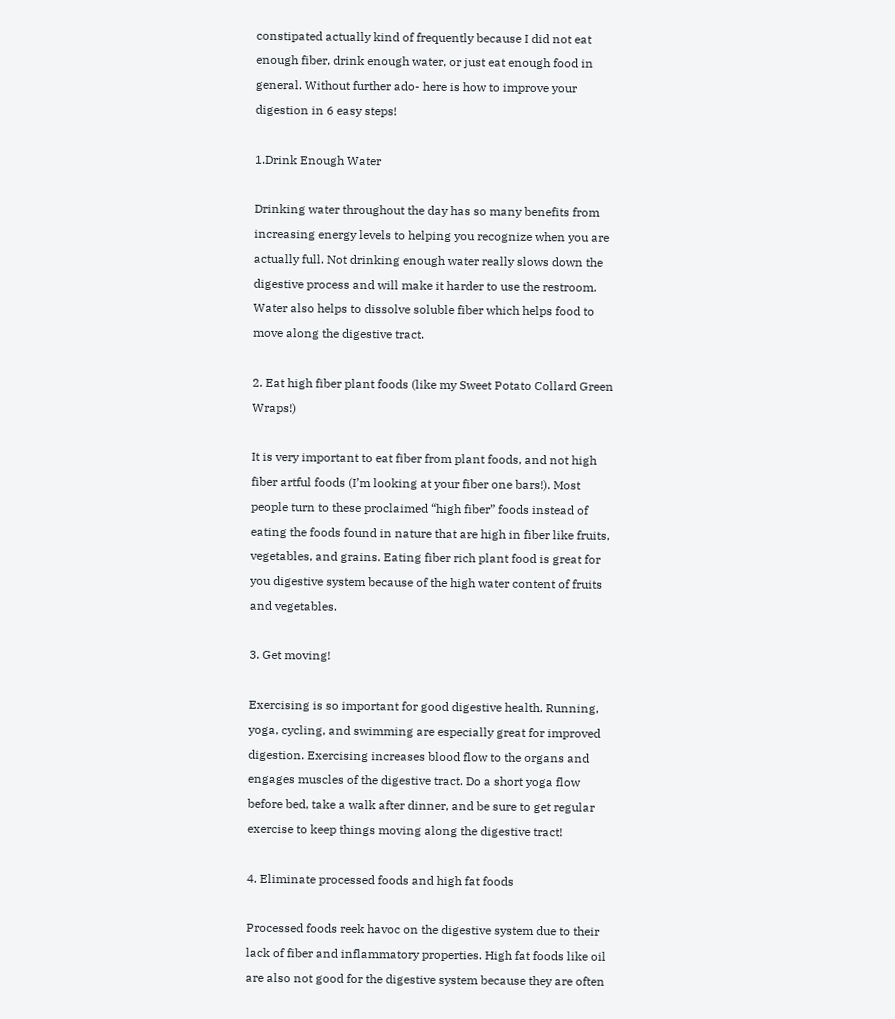constipated actually kind of frequently because I did not eat enough fiber, drink enough water, or just eat enough food in general. Without further ado- here is how to improve your digestion in 6 easy steps!

1.Drink Enough Water

Drinking water throughout the day has so many benefits from increasing energy levels to helping you recognize when you are actually full. Not drinking enough water really slows down the digestive process and will make it harder to use the restroom. Water also helps to dissolve soluble fiber which helps food to move along the digestive tract.

2. Eat high fiber plant foods (like my Sweet Potato Collard Green Wraps!)

It is very important to eat fiber from plant foods, and not high fiber artful foods (I’m looking at your fiber one bars!). Most people turn to these proclaimed “high fiber” foods instead of eating the foods found in nature that are high in fiber like fruits, vegetables, and grains. Eating fiber rich plant food is great for you digestive system because of the high water content of fruits and vegetables.

3. Get moving!

Exercising is so important for good digestive health. Running, yoga, cycling, and swimming are especially great for improved digestion. Exercising increases blood flow to the organs and engages muscles of the digestive tract. Do a short yoga flow before bed, take a walk after dinner, and be sure to get regular exercise to keep things moving along the digestive tract!

4. Eliminate processed foods and high fat foods

Processed foods reek havoc on the digestive system due to their lack of fiber and inflammatory properties. High fat foods like oil are also not good for the digestive system because they are often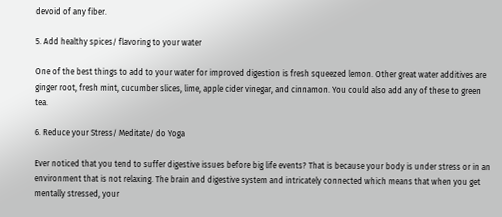devoid of any fiber.

5. Add healthy spices/ flavoring to your water

One of the best things to add to your water for improved digestion is fresh squeezed lemon. Other great water additives are ginger root, fresh mint, cucumber slices, lime, apple cider vinegar, and cinnamon. You could also add any of these to green tea.

6. Reduce your Stress/ Meditate/ do Yoga

Ever noticed that you tend to suffer digestive issues before big life events? That is because your body is under stress or in an environment that is not relaxing. The brain and digestive system and intricately connected which means that when you get mentally stressed, your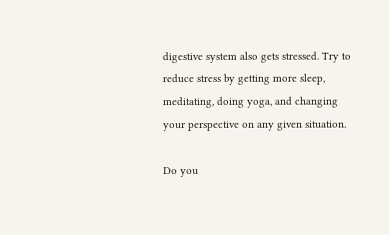digestive system also gets stressed. Try to reduce stress by getting more sleep, meditating, doing yoga, and changing your perspective on any given situation.

Do you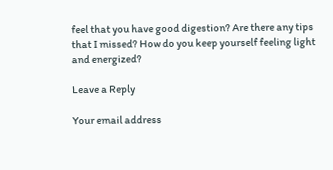feel that you have good digestion? Are there any tips that I missed? How do you keep yourself feeling light and energized?

Leave a Reply

Your email address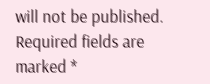will not be published. Required fields are marked *